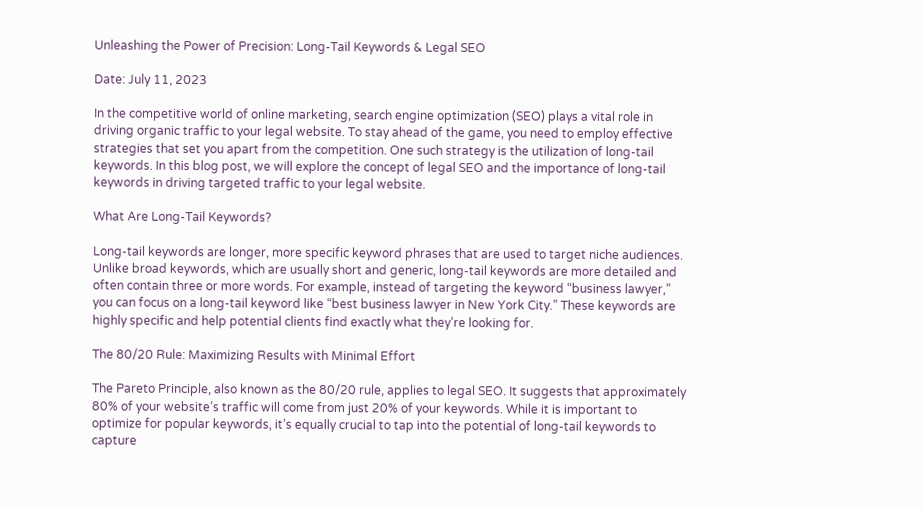Unleashing the Power of Precision: Long-Tail Keywords & Legal SEO

Date: July 11, 2023

In the competitive world of online marketing, search engine optimization (SEO) plays a vital role in driving organic traffic to your legal website. To stay ahead of the game, you need to employ effective strategies that set you apart from the competition. One such strategy is the utilization of long-tail keywords. In this blog post, we will explore the concept of legal SEO and the importance of long-tail keywords in driving targeted traffic to your legal website.

What Are Long-Tail Keywords?

Long-tail keywords are longer, more specific keyword phrases that are used to target niche audiences. Unlike broad keywords, which are usually short and generic, long-tail keywords are more detailed and often contain three or more words. For example, instead of targeting the keyword “business lawyer,” you can focus on a long-tail keyword like “best business lawyer in New York City.” These keywords are highly specific and help potential clients find exactly what they’re looking for.

The 80/20 Rule: Maximizing Results with Minimal Effort

The Pareto Principle, also known as the 80/20 rule, applies to legal SEO. It suggests that approximately 80% of your website’s traffic will come from just 20% of your keywords. While it is important to optimize for popular keywords, it’s equally crucial to tap into the potential of long-tail keywords to capture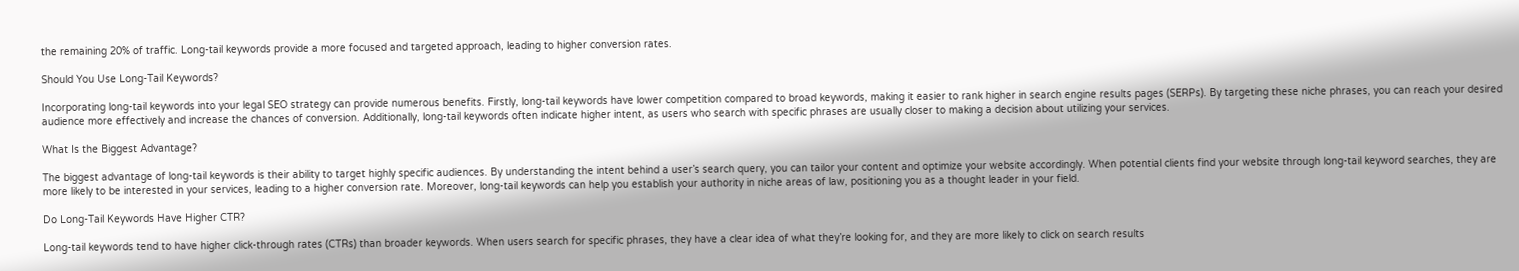the remaining 20% of traffic. Long-tail keywords provide a more focused and targeted approach, leading to higher conversion rates.

Should You Use Long-Tail Keywords?

Incorporating long-tail keywords into your legal SEO strategy can provide numerous benefits. Firstly, long-tail keywords have lower competition compared to broad keywords, making it easier to rank higher in search engine results pages (SERPs). By targeting these niche phrases, you can reach your desired audience more effectively and increase the chances of conversion. Additionally, long-tail keywords often indicate higher intent, as users who search with specific phrases are usually closer to making a decision about utilizing your services.

What Is the Biggest Advantage?

The biggest advantage of long-tail keywords is their ability to target highly specific audiences. By understanding the intent behind a user’s search query, you can tailor your content and optimize your website accordingly. When potential clients find your website through long-tail keyword searches, they are more likely to be interested in your services, leading to a higher conversion rate. Moreover, long-tail keywords can help you establish your authority in niche areas of law, positioning you as a thought leader in your field.

Do Long-Tail Keywords Have Higher CTR?

Long-tail keywords tend to have higher click-through rates (CTRs) than broader keywords. When users search for specific phrases, they have a clear idea of what they’re looking for, and they are more likely to click on search results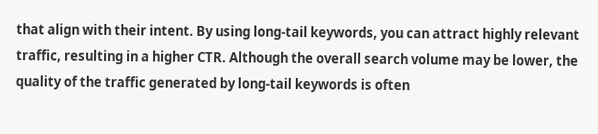that align with their intent. By using long-tail keywords, you can attract highly relevant traffic, resulting in a higher CTR. Although the overall search volume may be lower, the quality of the traffic generated by long-tail keywords is often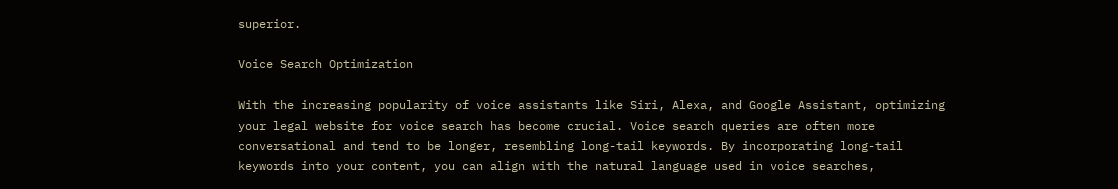superior.

Voice Search Optimization

With the increasing popularity of voice assistants like Siri, Alexa, and Google Assistant, optimizing your legal website for voice search has become crucial. Voice search queries are often more conversational and tend to be longer, resembling long-tail keywords. By incorporating long-tail keywords into your content, you can align with the natural language used in voice searches,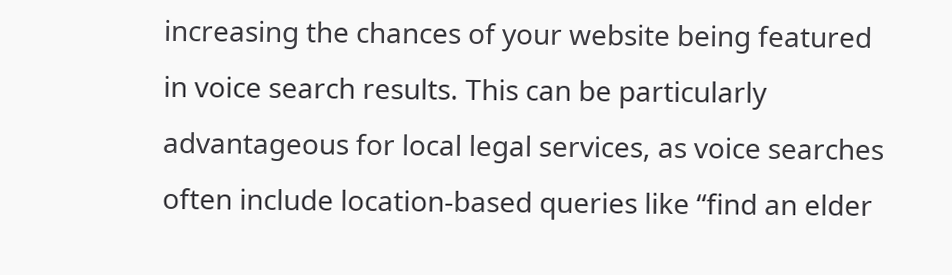increasing the chances of your website being featured in voice search results. This can be particularly advantageous for local legal services, as voice searches often include location-based queries like “find an elder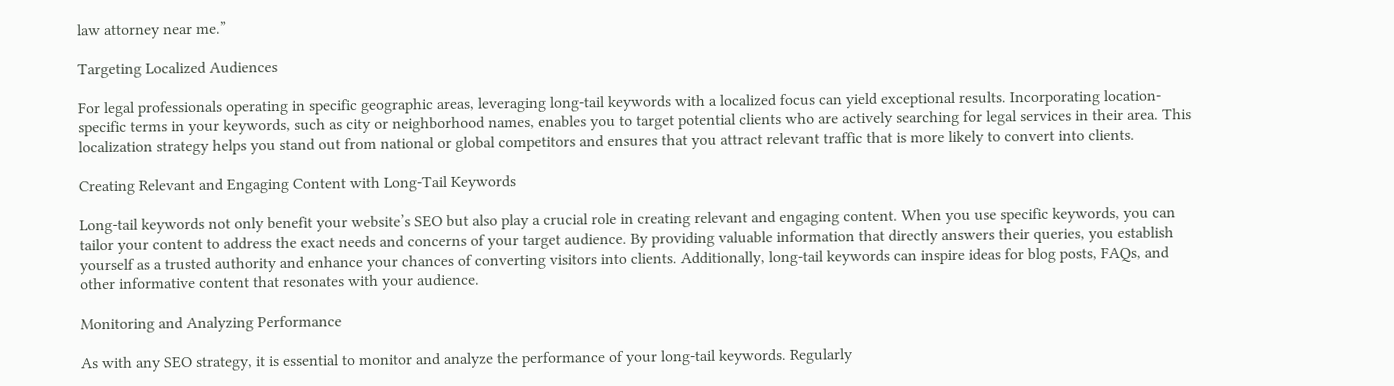law attorney near me.”

Targeting Localized Audiences

For legal professionals operating in specific geographic areas, leveraging long-tail keywords with a localized focus can yield exceptional results. Incorporating location-specific terms in your keywords, such as city or neighborhood names, enables you to target potential clients who are actively searching for legal services in their area. This localization strategy helps you stand out from national or global competitors and ensures that you attract relevant traffic that is more likely to convert into clients.

Creating Relevant and Engaging Content with Long-Tail Keywords

Long-tail keywords not only benefit your website’s SEO but also play a crucial role in creating relevant and engaging content. When you use specific keywords, you can tailor your content to address the exact needs and concerns of your target audience. By providing valuable information that directly answers their queries, you establish yourself as a trusted authority and enhance your chances of converting visitors into clients. Additionally, long-tail keywords can inspire ideas for blog posts, FAQs, and other informative content that resonates with your audience.

Monitoring and Analyzing Performance

As with any SEO strategy, it is essential to monitor and analyze the performance of your long-tail keywords. Regularly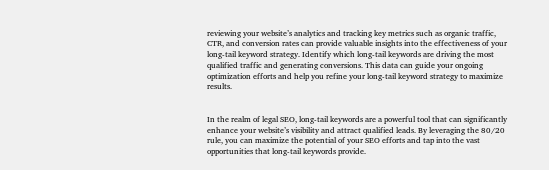reviewing your website’s analytics and tracking key metrics such as organic traffic, CTR, and conversion rates can provide valuable insights into the effectiveness of your long-tail keyword strategy. Identify which long-tail keywords are driving the most qualified traffic and generating conversions. This data can guide your ongoing optimization efforts and help you refine your long-tail keyword strategy to maximize results.


In the realm of legal SEO, long-tail keywords are a powerful tool that can significantly enhance your website’s visibility and attract qualified leads. By leveraging the 80/20 rule, you can maximize the potential of your SEO efforts and tap into the vast opportunities that long-tail keywords provide.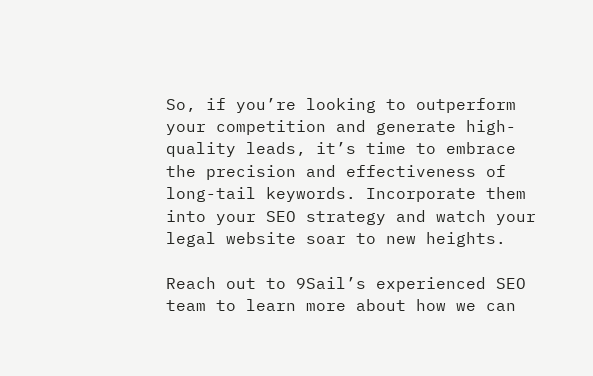So, if you’re looking to outperform your competition and generate high-quality leads, it’s time to embrace the precision and effectiveness of long-tail keywords. Incorporate them into your SEO strategy and watch your legal website soar to new heights.

Reach out to 9Sail’s experienced SEO team to learn more about how we can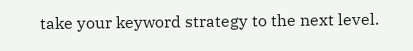take your keyword strategy to the next level.